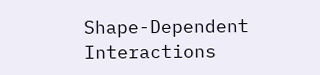Shape-Dependent Interactions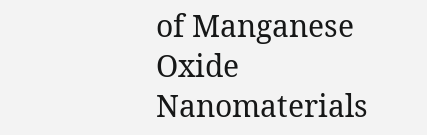of Manganese Oxide Nanomaterials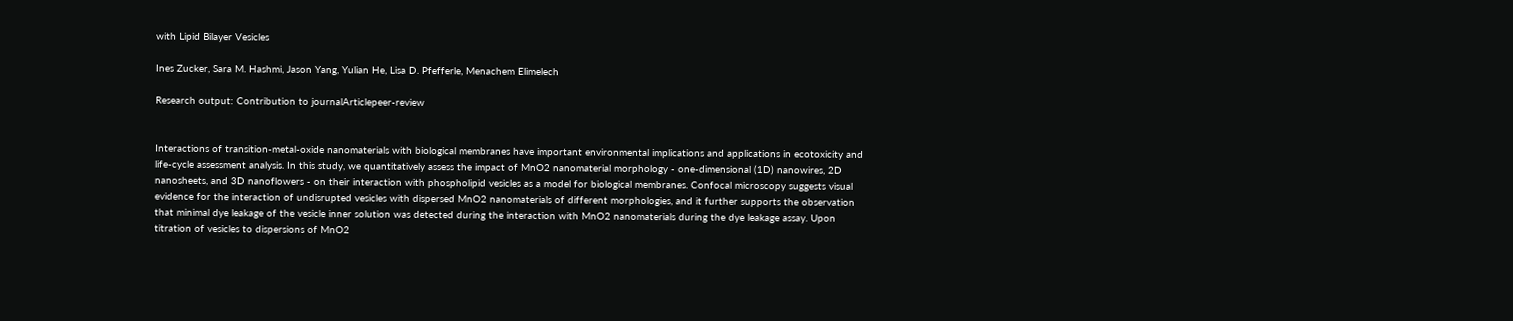with Lipid Bilayer Vesicles

Ines Zucker, Sara M. Hashmi, Jason Yang, Yulian He, Lisa D. Pfefferle, Menachem Elimelech

Research output: Contribution to journalArticlepeer-review


Interactions of transition-metal-oxide nanomaterials with biological membranes have important environmental implications and applications in ecotoxicity and life-cycle assessment analysis. In this study, we quantitatively assess the impact of MnO2 nanomaterial morphology - one-dimensional (1D) nanowires, 2D nanosheets, and 3D nanoflowers - on their interaction with phospholipid vesicles as a model for biological membranes. Confocal microscopy suggests visual evidence for the interaction of undisrupted vesicles with dispersed MnO2 nanomaterials of different morphologies, and it further supports the observation that minimal dye leakage of the vesicle inner solution was detected during the interaction with MnO2 nanomaterials during the dye leakage assay. Upon titration of vesicles to dispersions of MnO2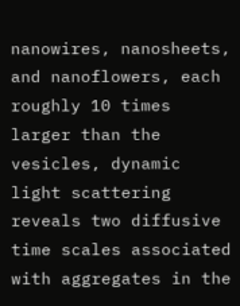nanowires, nanosheets, and nanoflowers, each roughly 10 times larger than the vesicles, dynamic light scattering reveals two diffusive time scales associated with aggregates in the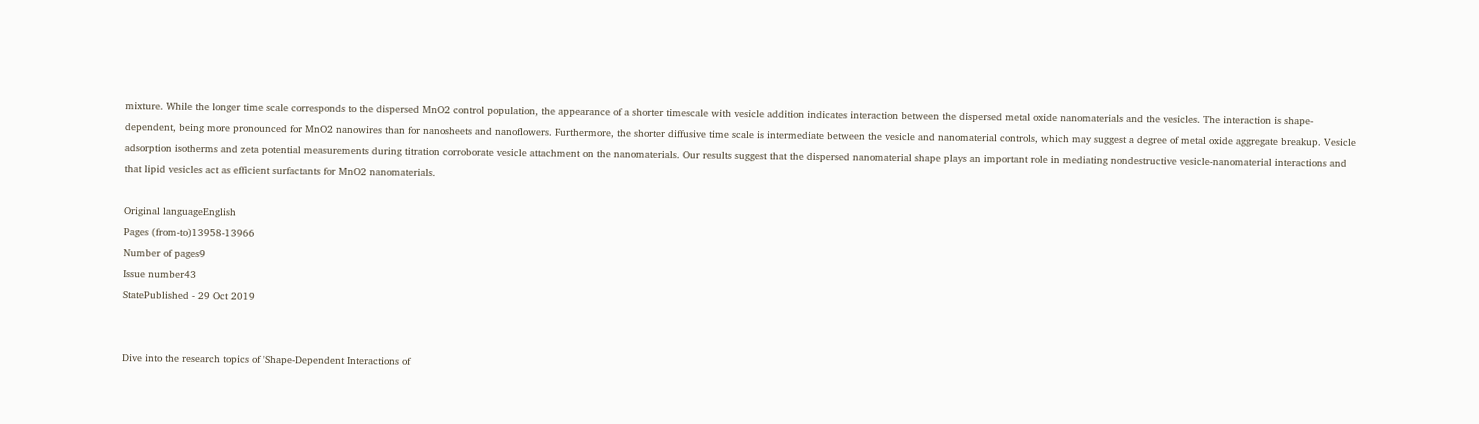mixture. While the longer time scale corresponds to the dispersed MnO2 control population, the appearance of a shorter timescale with vesicle addition indicates interaction between the dispersed metal oxide nanomaterials and the vesicles. The interaction is shape-dependent, being more pronounced for MnO2 nanowires than for nanosheets and nanoflowers. Furthermore, the shorter diffusive time scale is intermediate between the vesicle and nanomaterial controls, which may suggest a degree of metal oxide aggregate breakup. Vesicle adsorption isotherms and zeta potential measurements during titration corroborate vesicle attachment on the nanomaterials. Our results suggest that the dispersed nanomaterial shape plays an important role in mediating nondestructive vesicle-nanomaterial interactions and that lipid vesicles act as efficient surfactants for MnO2 nanomaterials.

Original languageEnglish
Pages (from-to)13958-13966
Number of pages9
Issue number43
StatePublished - 29 Oct 2019


Dive into the research topics of 'Shape-Dependent Interactions of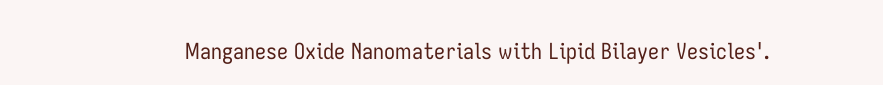Manganese Oxide Nanomaterials with Lipid Bilayer Vesicles'.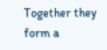Together they form a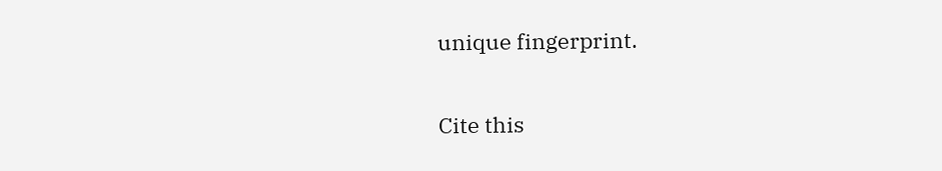unique fingerprint.

Cite this